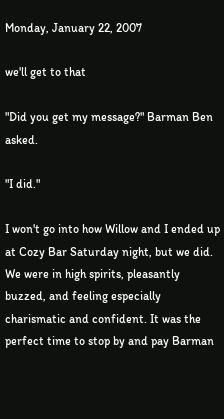Monday, January 22, 2007

we'll get to that

"Did you get my message?" Barman Ben asked.

"I did."

I won't go into how Willow and I ended up at Cozy Bar Saturday night, but we did. We were in high spirits, pleasantly buzzed, and feeling especially charismatic and confident. It was the perfect time to stop by and pay Barman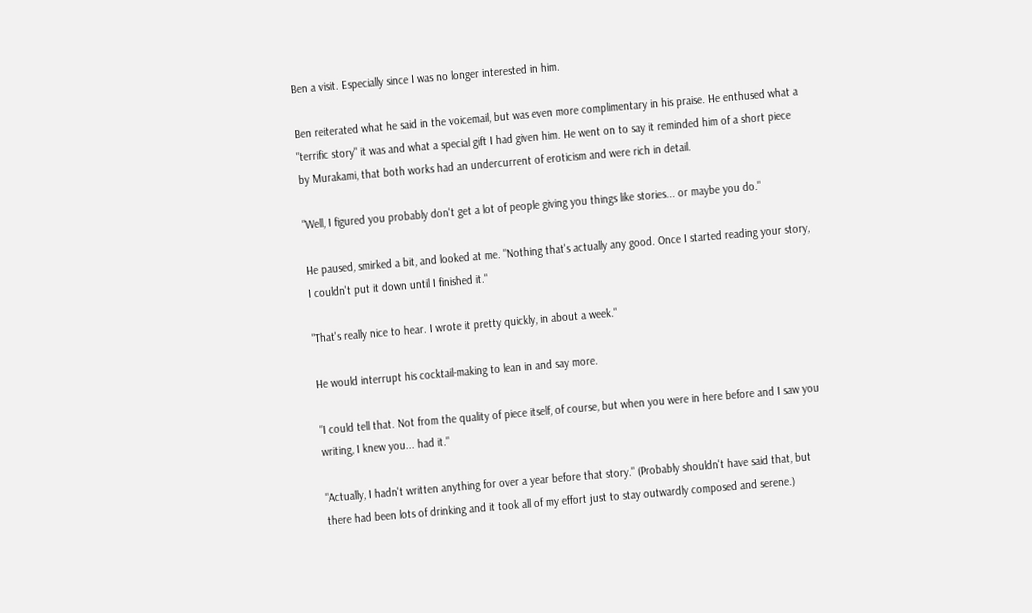Ben a visit. Especially since I was no longer interested in him.

Ben reiterated what he said in the voicemail, but was even more complimentary in his praise. He enthused what a "terrific story" it was and what a special gift I had given him. He went on to say it reminded him of a short piece by Murakami, that both works had an undercurrent of eroticism and were rich in detail.

"Well, I figured you probably don't get a lot of people giving you things like stories... or maybe you do."

He paused, smirked a bit, and looked at me. "Nothing that's actually any good. Once I started reading your story, I couldn't put it down until I finished it."

"That's really nice to hear. I wrote it pretty quickly, in about a week."

He would interrupt his cocktail-making to lean in and say more.

"I could tell that. Not from the quality of piece itself, of course, but when you were in here before and I saw you writing, I knew you... had it."

"Actually, I hadn't written anything for over a year before that story." (Probably shouldn't have said that, but there had been lots of drinking and it took all of my effort just to stay outwardly composed and serene.)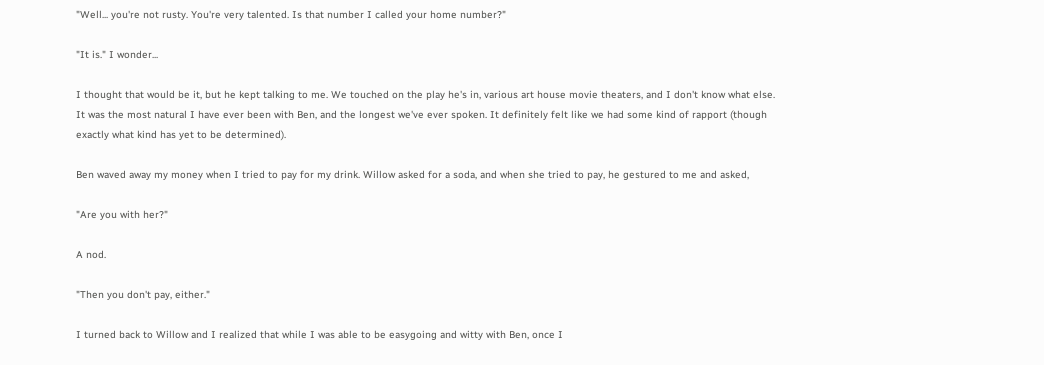"Well... you're not rusty. You're very talented. Is that number I called your home number?"

"It is." I wonder...

I thought that would be it, but he kept talking to me. We touched on the play he's in, various art house movie theaters, and I don't know what else. It was the most natural I have ever been with Ben, and the longest we've ever spoken. It definitely felt like we had some kind of rapport (though exactly what kind has yet to be determined).

Ben waved away my money when I tried to pay for my drink. Willow asked for a soda, and when she tried to pay, he gestured to me and asked,

"Are you with her?"

A nod.

"Then you don't pay, either."

I turned back to Willow and I realized that while I was able to be easygoing and witty with Ben, once I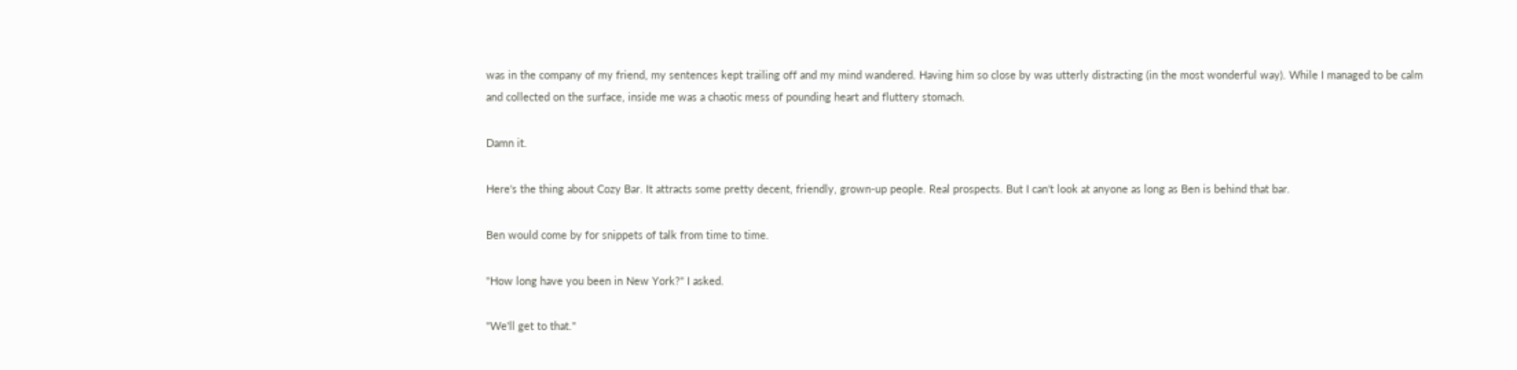was in the company of my friend, my sentences kept trailing off and my mind wandered. Having him so close by was utterly distracting (in the most wonderful way). While I managed to be calm and collected on the surface, inside me was a chaotic mess of pounding heart and fluttery stomach.

Damn it.

Here's the thing about Cozy Bar. It attracts some pretty decent, friendly, grown-up people. Real prospects. But I can't look at anyone as long as Ben is behind that bar.

Ben would come by for snippets of talk from time to time.

"How long have you been in New York?" I asked.

"We'll get to that."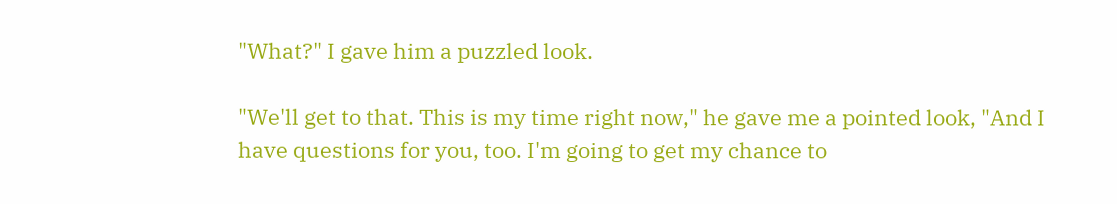"What?" I gave him a puzzled look.

"We'll get to that. This is my time right now," he gave me a pointed look, "And I have questions for you, too. I'm going to get my chance to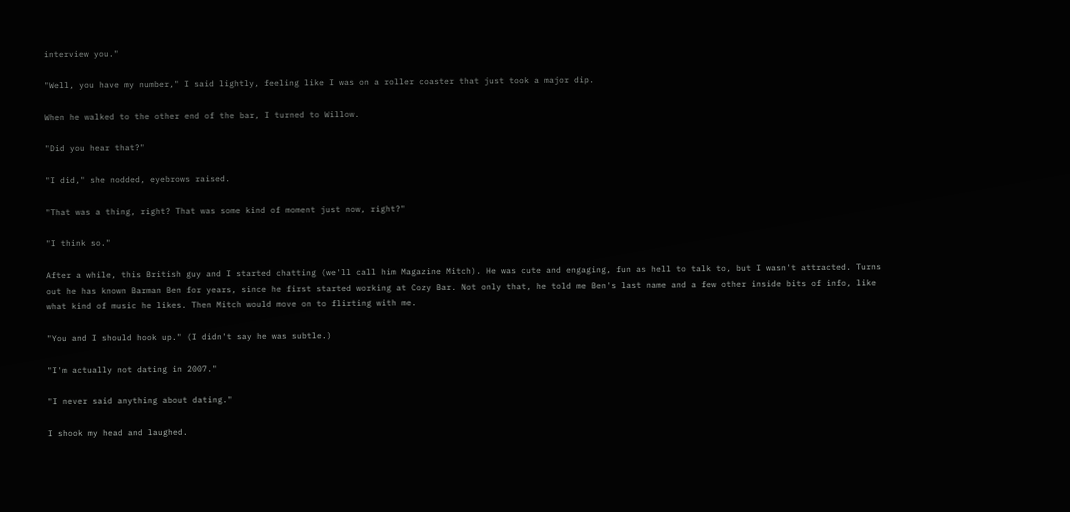interview you."

"Well, you have my number," I said lightly, feeling like I was on a roller coaster that just took a major dip.

When he walked to the other end of the bar, I turned to Willow.

"Did you hear that?"

"I did," she nodded, eyebrows raised.

"That was a thing, right? That was some kind of moment just now, right?"

"I think so."

After a while, this British guy and I started chatting (we'll call him Magazine Mitch). He was cute and engaging, fun as hell to talk to, but I wasn't attracted. Turns out he has known Barman Ben for years, since he first started working at Cozy Bar. Not only that, he told me Ben's last name and a few other inside bits of info, like what kind of music he likes. Then Mitch would move on to flirting with me.

"You and I should hook up." (I didn't say he was subtle.)

"I'm actually not dating in 2007."

"I never said anything about dating."

I shook my head and laughed.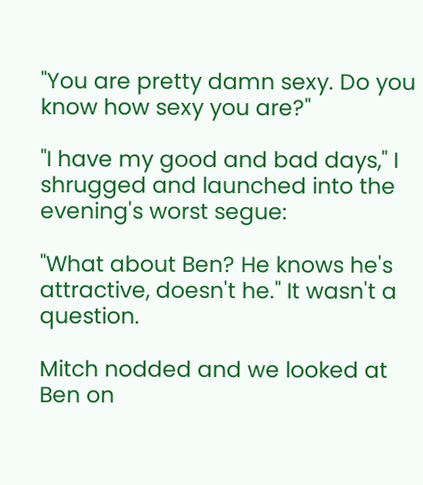"You are pretty damn sexy. Do you know how sexy you are?"

"I have my good and bad days," I shrugged and launched into the evening's worst segue:

"What about Ben? He knows he's attractive, doesn't he." It wasn't a question.

Mitch nodded and we looked at Ben on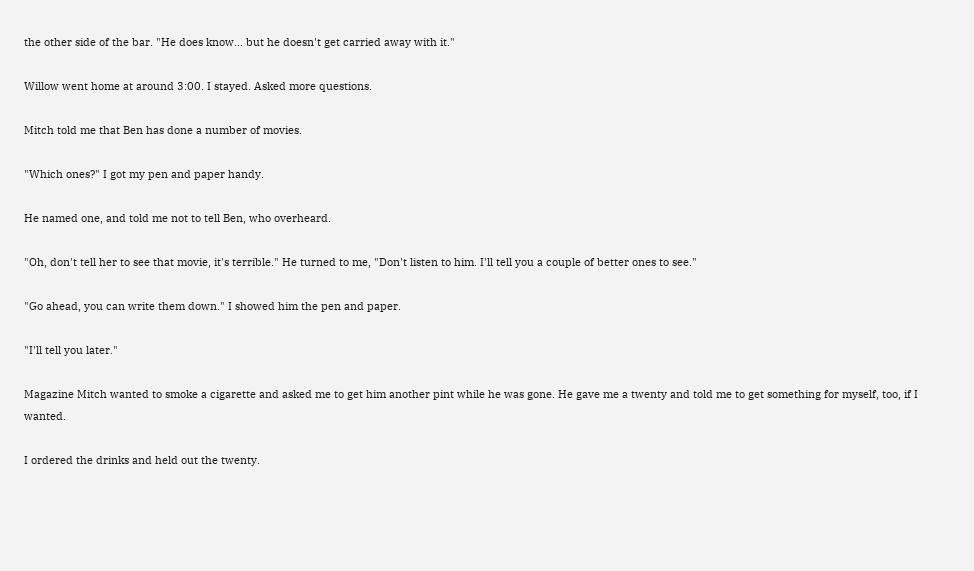the other side of the bar. "He does know... but he doesn't get carried away with it."

Willow went home at around 3:00. I stayed. Asked more questions.

Mitch told me that Ben has done a number of movies.

"Which ones?" I got my pen and paper handy.

He named one, and told me not to tell Ben, who overheard.

"Oh, don't tell her to see that movie, it's terrible." He turned to me, "Don't listen to him. I'll tell you a couple of better ones to see."

"Go ahead, you can write them down." I showed him the pen and paper.

"I'll tell you later."

Magazine Mitch wanted to smoke a cigarette and asked me to get him another pint while he was gone. He gave me a twenty and told me to get something for myself, too, if I wanted.

I ordered the drinks and held out the twenty.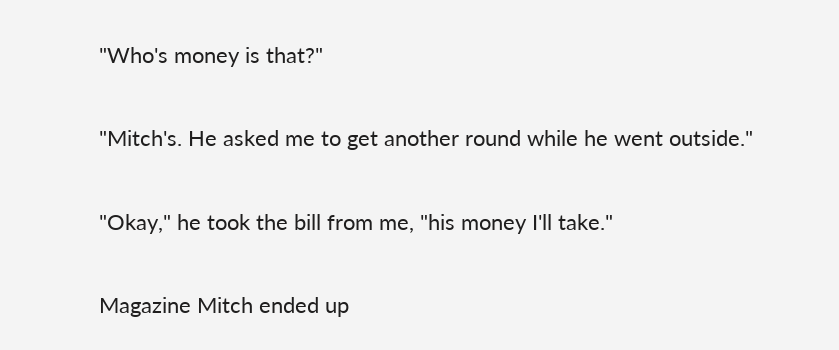"Who's money is that?"

"Mitch's. He asked me to get another round while he went outside."

"Okay," he took the bill from me, "his money I'll take."

Magazine Mitch ended up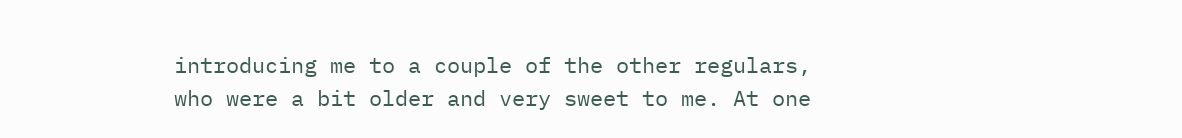introducing me to a couple of the other regulars, who were a bit older and very sweet to me. At one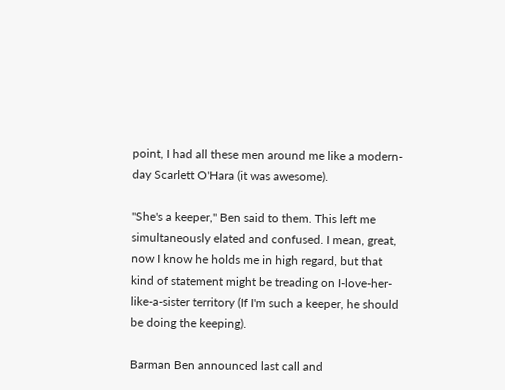point, I had all these men around me like a modern-day Scarlett O'Hara (it was awesome).

"She's a keeper," Ben said to them. This left me simultaneously elated and confused. I mean, great, now I know he holds me in high regard, but that kind of statement might be treading on I-love-her-like-a-sister territory (If I'm such a keeper, he should be doing the keeping).

Barman Ben announced last call and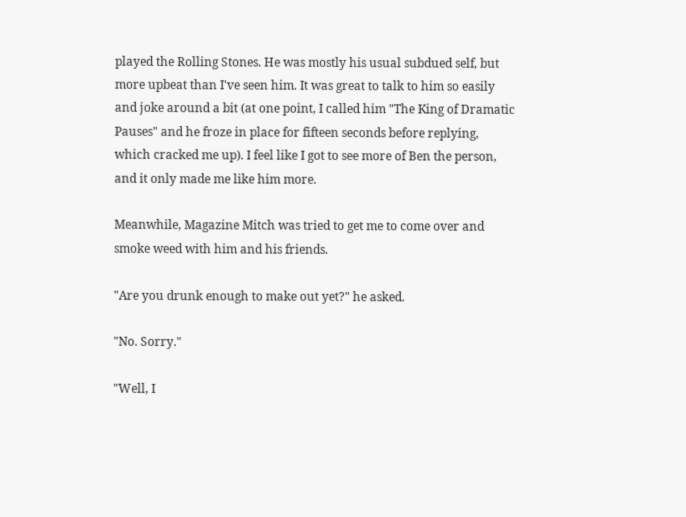played the Rolling Stones. He was mostly his usual subdued self, but more upbeat than I've seen him. It was great to talk to him so easily and joke around a bit (at one point, I called him "The King of Dramatic Pauses" and he froze in place for fifteen seconds before replying, which cracked me up). I feel like I got to see more of Ben the person, and it only made me like him more.

Meanwhile, Magazine Mitch was tried to get me to come over and smoke weed with him and his friends.

"Are you drunk enough to make out yet?" he asked.

"No. Sorry."

"Well, I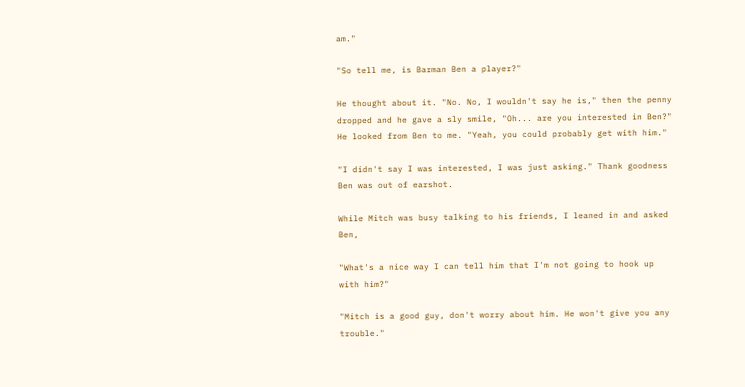am."

"So tell me, is Barman Ben a player?"

He thought about it. "No. No, I wouldn't say he is," then the penny dropped and he gave a sly smile, "Oh... are you interested in Ben?" He looked from Ben to me. "Yeah, you could probably get with him."

"I didn't say I was interested, I was just asking." Thank goodness Ben was out of earshot.

While Mitch was busy talking to his friends, I leaned in and asked Ben,

"What's a nice way I can tell him that I'm not going to hook up with him?"

"Mitch is a good guy, don't worry about him. He won't give you any trouble."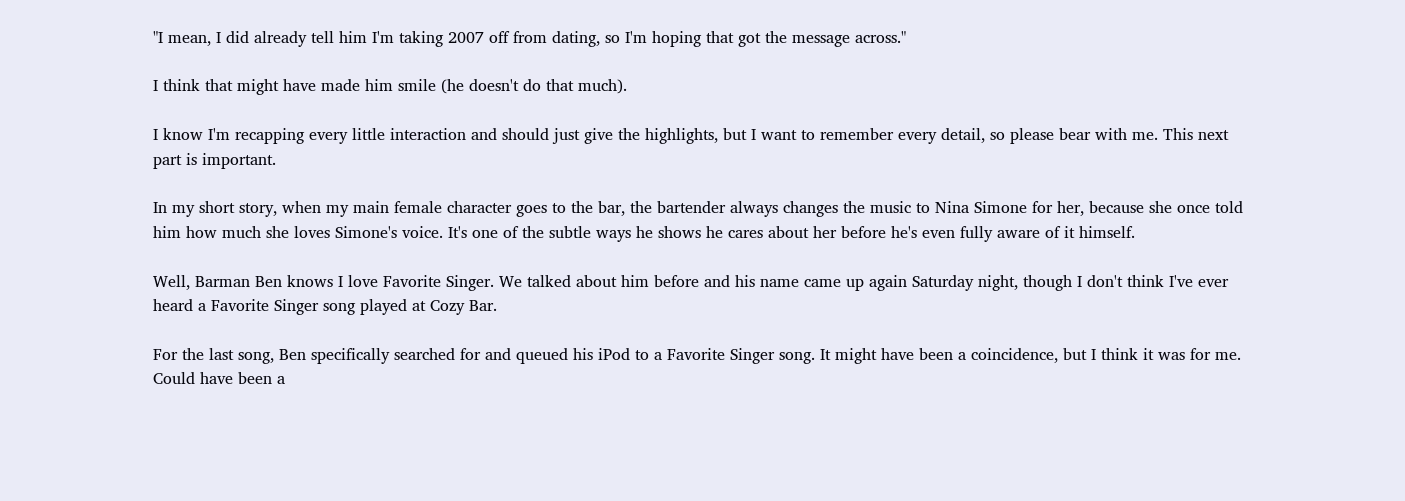"I mean, I did already tell him I'm taking 2007 off from dating, so I'm hoping that got the message across."

I think that might have made him smile (he doesn't do that much).

I know I'm recapping every little interaction and should just give the highlights, but I want to remember every detail, so please bear with me. This next part is important.

In my short story, when my main female character goes to the bar, the bartender always changes the music to Nina Simone for her, because she once told him how much she loves Simone's voice. It's one of the subtle ways he shows he cares about her before he's even fully aware of it himself.

Well, Barman Ben knows I love Favorite Singer. We talked about him before and his name came up again Saturday night, though I don't think I've ever heard a Favorite Singer song played at Cozy Bar.

For the last song, Ben specifically searched for and queued his iPod to a Favorite Singer song. It might have been a coincidence, but I think it was for me. Could have been a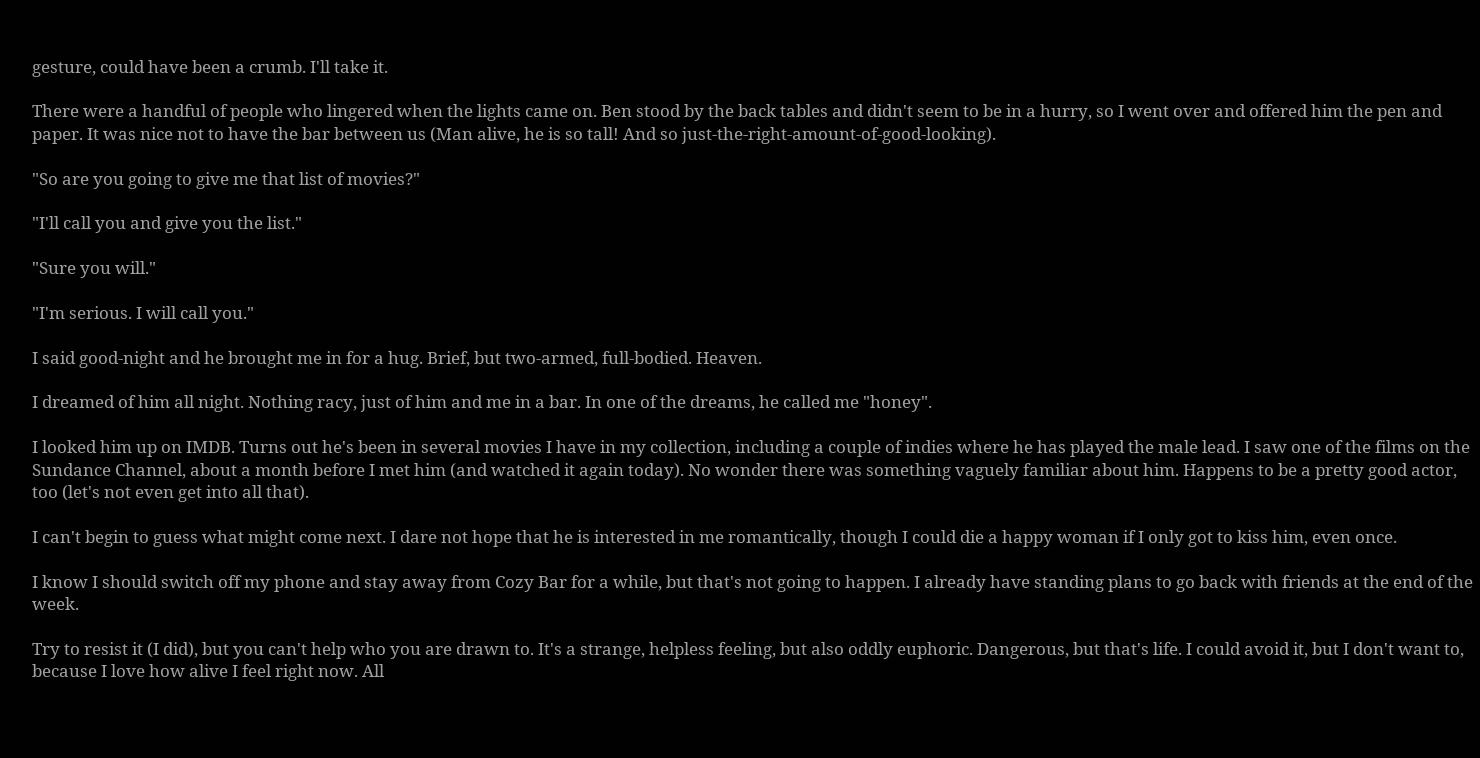gesture, could have been a crumb. I'll take it.

There were a handful of people who lingered when the lights came on. Ben stood by the back tables and didn't seem to be in a hurry, so I went over and offered him the pen and paper. It was nice not to have the bar between us (Man alive, he is so tall! And so just-the-right-amount-of-good-looking).

"So are you going to give me that list of movies?"

"I'll call you and give you the list."

"Sure you will."

"I'm serious. I will call you."

I said good-night and he brought me in for a hug. Brief, but two-armed, full-bodied. Heaven.

I dreamed of him all night. Nothing racy, just of him and me in a bar. In one of the dreams, he called me "honey".

I looked him up on IMDB. Turns out he's been in several movies I have in my collection, including a couple of indies where he has played the male lead. I saw one of the films on the Sundance Channel, about a month before I met him (and watched it again today). No wonder there was something vaguely familiar about him. Happens to be a pretty good actor, too (let's not even get into all that).

I can't begin to guess what might come next. I dare not hope that he is interested in me romantically, though I could die a happy woman if I only got to kiss him, even once.

I know I should switch off my phone and stay away from Cozy Bar for a while, but that's not going to happen. I already have standing plans to go back with friends at the end of the week.

Try to resist it (I did), but you can't help who you are drawn to. It's a strange, helpless feeling, but also oddly euphoric. Dangerous, but that's life. I could avoid it, but I don't want to, because I love how alive I feel right now. All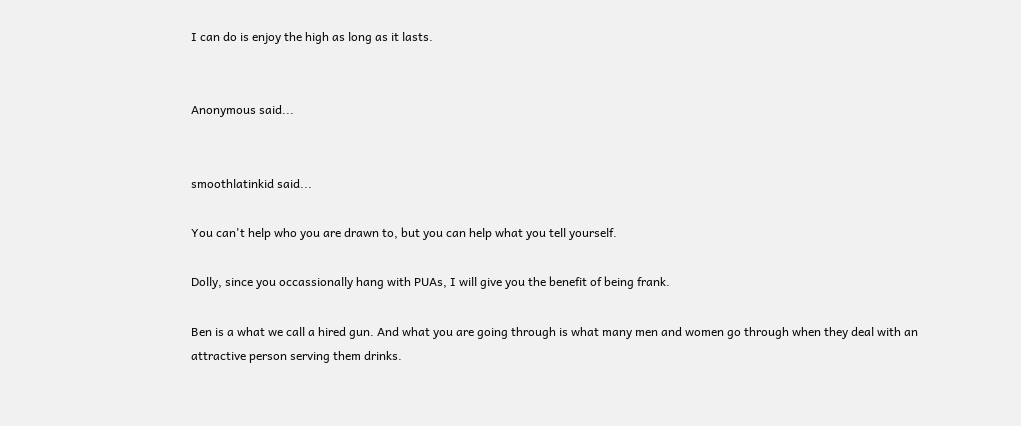I can do is enjoy the high as long as it lasts.


Anonymous said...


smoothlatinkid said...

You can't help who you are drawn to, but you can help what you tell yourself.

Dolly, since you occassionally hang with PUAs, I will give you the benefit of being frank.

Ben is a what we call a hired gun. And what you are going through is what many men and women go through when they deal with an attractive person serving them drinks.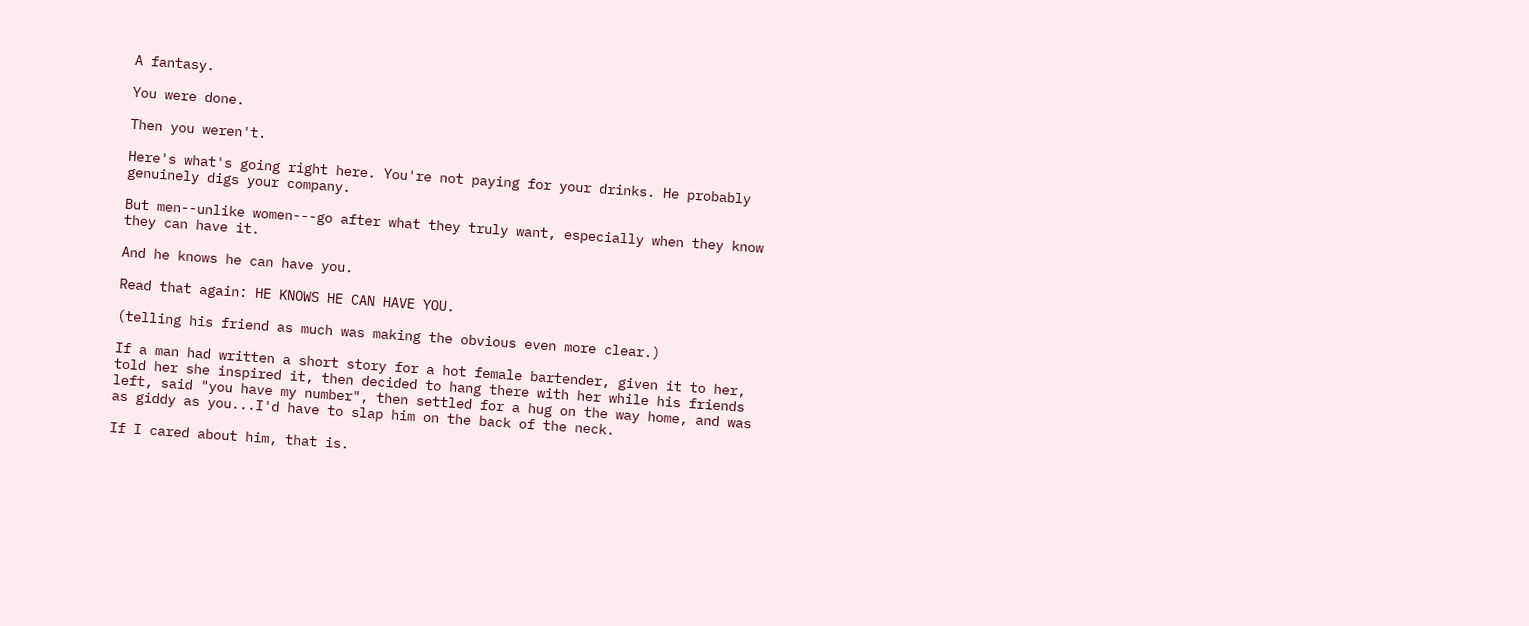A fantasy.

You were done.

Then you weren't.

Here's what's going right here. You're not paying for your drinks. He probably genuinely digs your company.

But men--unlike women---go after what they truly want, especially when they know they can have it.

And he knows he can have you.

Read that again: HE KNOWS HE CAN HAVE YOU.

(telling his friend as much was making the obvious even more clear.)

If a man had written a short story for a hot female bartender, given it to her, told her she inspired it, then decided to hang there with her while his friends left, said "you have my number", then settled for a hug on the way home, and was as giddy as you...I'd have to slap him on the back of the neck.

If I cared about him, that is.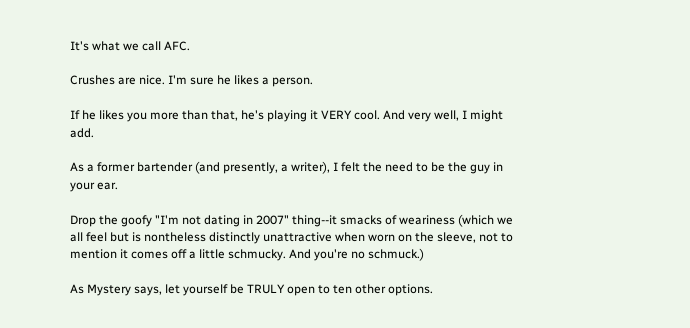It's what we call AFC.

Crushes are nice. I'm sure he likes a person.

If he likes you more than that, he's playing it VERY cool. And very well, I might add.

As a former bartender (and presently, a writer), I felt the need to be the guy in your ear.

Drop the goofy "I'm not dating in 2007" thing--it smacks of weariness (which we all feel but is nontheless distinctly unattractive when worn on the sleeve, not to mention it comes off a little schmucky. And you're no schmuck.)

As Mystery says, let yourself be TRULY open to ten other options.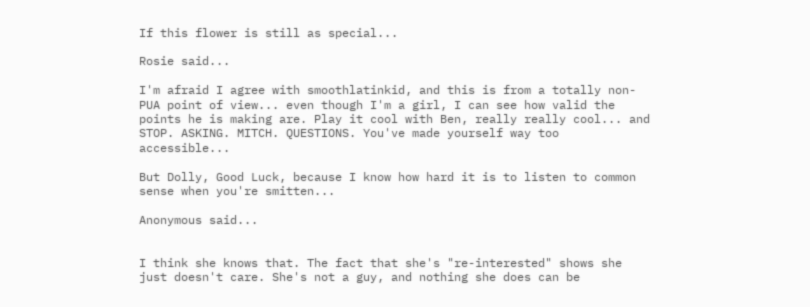If this flower is still as special...

Rosie said...

I'm afraid I agree with smoothlatinkid, and this is from a totally non-PUA point of view... even though I'm a girl, I can see how valid the points he is making are. Play it cool with Ben, really really cool... and STOP. ASKING. MITCH. QUESTIONS. You've made yourself way too accessible...

But Dolly, Good Luck, because I know how hard it is to listen to common sense when you're smitten...

Anonymous said...


I think she knows that. The fact that she's "re-interested" shows she just doesn't care. She's not a guy, and nothing she does can be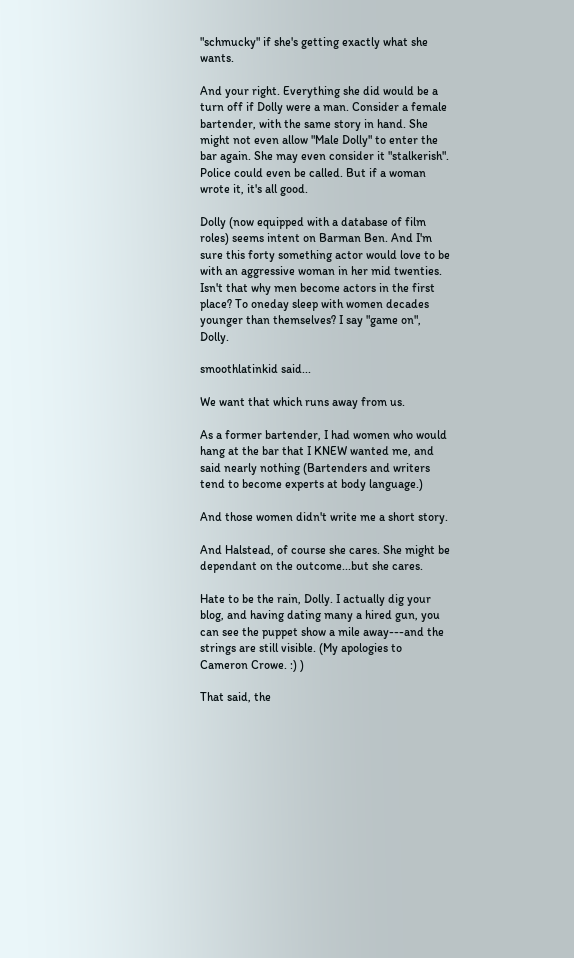"schmucky" if she's getting exactly what she wants.

And your right. Everything she did would be a turn off if Dolly were a man. Consider a female bartender, with the same story in hand. She might not even allow "Male Dolly" to enter the bar again. She may even consider it "stalkerish". Police could even be called. But if a woman wrote it, it's all good.

Dolly (now equipped with a database of film roles) seems intent on Barman Ben. And I'm sure this forty something actor would love to be with an aggressive woman in her mid twenties. Isn't that why men become actors in the first place? To oneday sleep with women decades younger than themselves? I say "game on", Dolly.

smoothlatinkid said...

We want that which runs away from us.

As a former bartender, I had women who would hang at the bar that I KNEW wanted me, and said nearly nothing (Bartenders and writers tend to become experts at body language.)

And those women didn't write me a short story.

And Halstead, of course she cares. She might be dependant on the outcome...but she cares.

Hate to be the rain, Dolly. I actually dig your blog, and having dating many a hired gun, you can see the puppet show a mile away---and the strings are still visible. (My apologies to Cameron Crowe. :) )

That said, the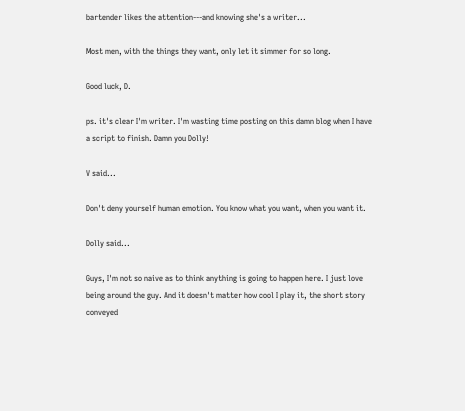bartender likes the attention---and knowing she's a writer...

Most men, with the things they want, only let it simmer for so long.

Good luck, D.

ps. it's clear I'm writer. I'm wasting time posting on this damn blog when I have a script to finish. Damn you Dolly!

V said...

Don't deny yourself human emotion. You know what you want, when you want it.

Dolly said...

Guys, I'm not so naive as to think anything is going to happen here. I just love being around the guy. And it doesn't matter how cool I play it, the short story conveyed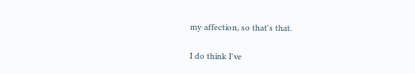my affection, so that's that.

I do think I've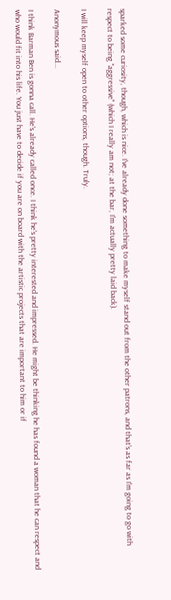sparked some curiosity, though, which is nice. I've already done something to make myself stand out from the other patrons, and that's as far as I'm going to go with respect to being "aggressive" (which I really am not; at the bar, I'm actually pretty laid back).

I will keep myself open to other options, though. Truly.

Anonymous said...

I think Barman Ben is gonna call. He's already called once. I think he's pretty interested and impressed. He might be thinking he has found a woman that he can respect and who would fit into his life. You just have to decide if you are on board with the artistic projects that are important to him or if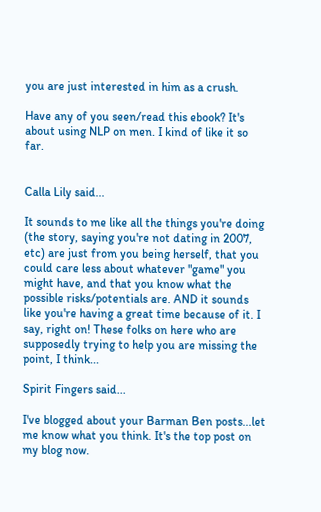you are just interested in him as a crush.

Have any of you seen/read this ebook? It's about using NLP on men. I kind of like it so far.


Calla Lily said...

It sounds to me like all the things you're doing (the story, saying you're not dating in 2007, etc) are just from you being herself, that you could care less about whatever "game" you might have, and that you know what the possible risks/potentials are. AND it sounds like you're having a great time because of it. I say, right on! These folks on here who are supposedly trying to help you are missing the point, I think...

Spirit Fingers said...

I've blogged about your Barman Ben posts...let me know what you think. It's the top post on my blog now.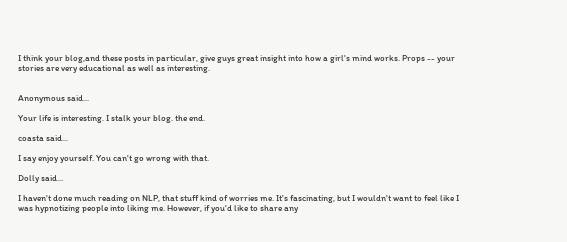I think your blog,and these posts in particular, give guys great insight into how a girl's mind works. Props -- your stories are very educational as well as interesting.


Anonymous said...

Your life is interesting. I stalk your blog. the end.

coasta said...

I say enjoy yourself. You can't go wrong with that.

Dolly said...

I haven't done much reading on NLP, that stuff kind of worries me. It's fascinating, but I wouldn't want to feel like I was hypnotizing people into liking me. However, if you'd like to share any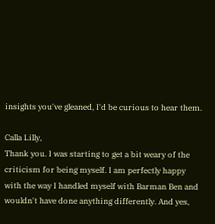insights you've gleaned, I'd be curious to hear them.

Calla Lilly,
Thank you. I was starting to get a bit weary of the criticism for being myself. I am perfectly happy with the way I handled myself with Barman Ben and wouldn't have done anything differently. And yes,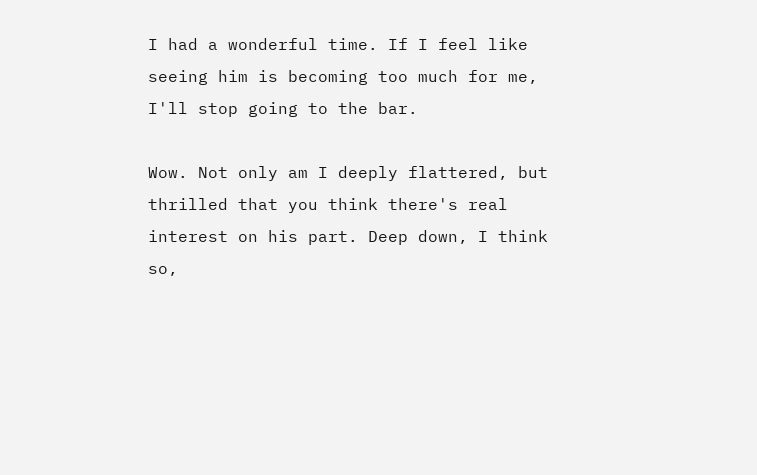I had a wonderful time. If I feel like seeing him is becoming too much for me, I'll stop going to the bar.

Wow. Not only am I deeply flattered, but thrilled that you think there's real interest on his part. Deep down, I think so,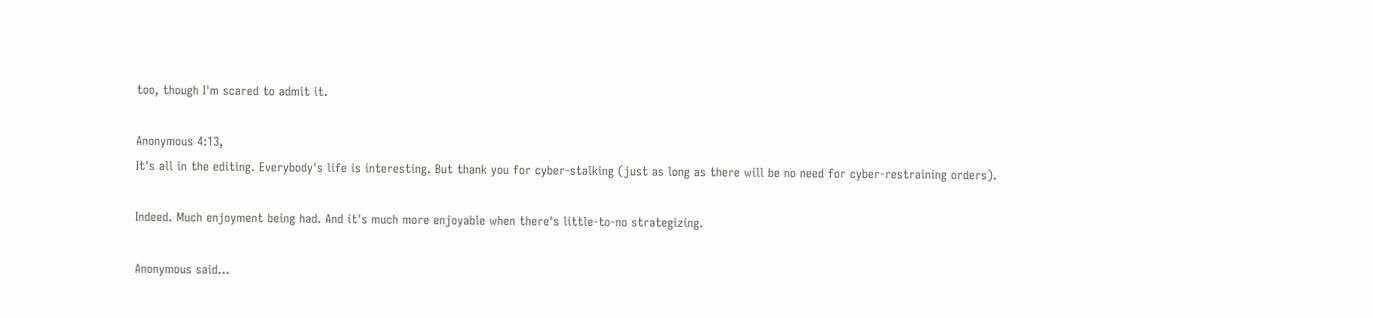too, though I'm scared to admit it.

Anonymous 4:13,
It's all in the editing. Everybody's life is interesting. But thank you for cyber-stalking (just as long as there will be no need for cyber-restraining orders).

Indeed. Much enjoyment being had. And it's much more enjoyable when there's little-to-no strategizing.

Anonymous said...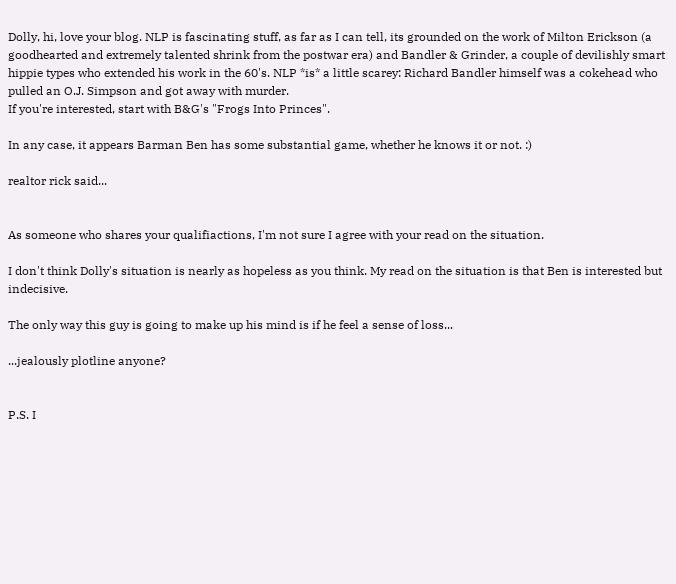Dolly, hi, love your blog. NLP is fascinating stuff, as far as I can tell, its grounded on the work of Milton Erickson (a goodhearted and extremely talented shrink from the postwar era) and Bandler & Grinder, a couple of devilishly smart hippie types who extended his work in the 60's. NLP *is* a little scarey: Richard Bandler himself was a cokehead who pulled an O.J. Simpson and got away with murder.
If you're interested, start with B&G's "Frogs Into Princes".

In any case, it appears Barman Ben has some substantial game, whether he knows it or not. :)

realtor rick said...


As someone who shares your qualifiactions, I'm not sure I agree with your read on the situation.

I don't think Dolly's situation is nearly as hopeless as you think. My read on the situation is that Ben is interested but indecisive.

The only way this guy is going to make up his mind is if he feel a sense of loss...

...jealously plotline anyone?


P.S. I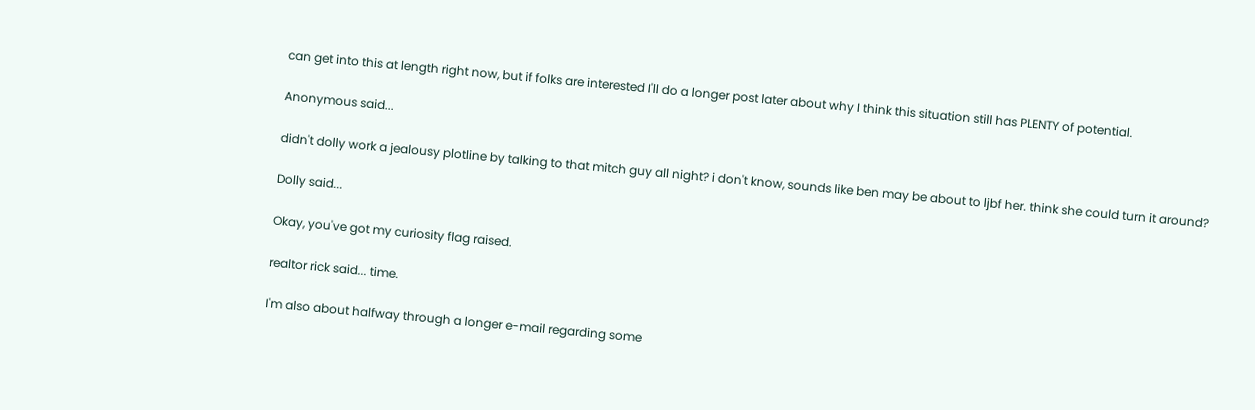can get into this at length right now, but if folks are interested I'll do a longer post later about why I think this situation still has PLENTY of potential.

Anonymous said...

didn't dolly work a jealousy plotline by talking to that mitch guy all night? i don't know, sounds like ben may be about to ljbf her. think she could turn it around?

Dolly said...

Okay, you've got my curiosity flag raised.

realtor rick said... time.

I'm also about halfway through a longer e-mail regarding some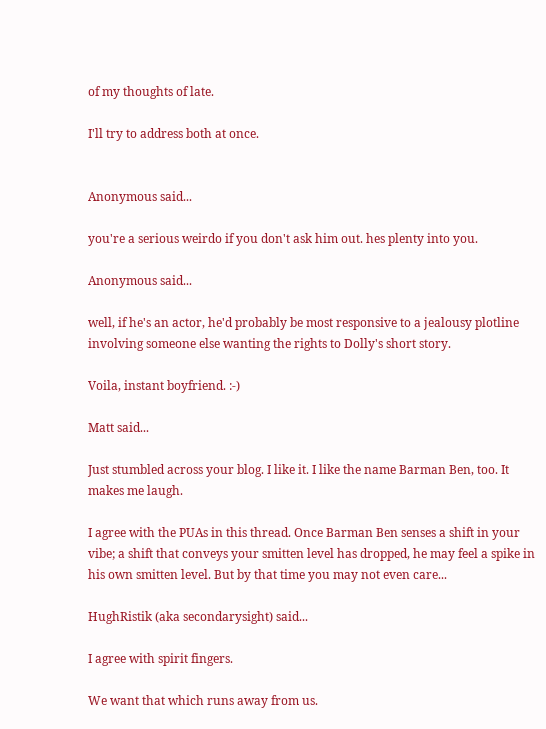of my thoughts of late.

I'll try to address both at once.


Anonymous said...

you're a serious weirdo if you don't ask him out. hes plenty into you.

Anonymous said...

well, if he's an actor, he'd probably be most responsive to a jealousy plotline involving someone else wanting the rights to Dolly's short story.

Voila, instant boyfriend. :-)

Matt said...

Just stumbled across your blog. I like it. I like the name Barman Ben, too. It makes me laugh.

I agree with the PUAs in this thread. Once Barman Ben senses a shift in your vibe; a shift that conveys your smitten level has dropped, he may feel a spike in his own smitten level. But by that time you may not even care...

HughRistik (aka secondarysight) said...

I agree with spirit fingers.

We want that which runs away from us.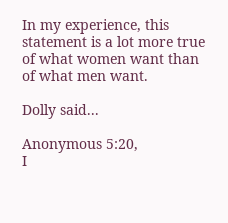In my experience, this statement is a lot more true of what women want than of what men want.

Dolly said...

Anonymous 5:20,
I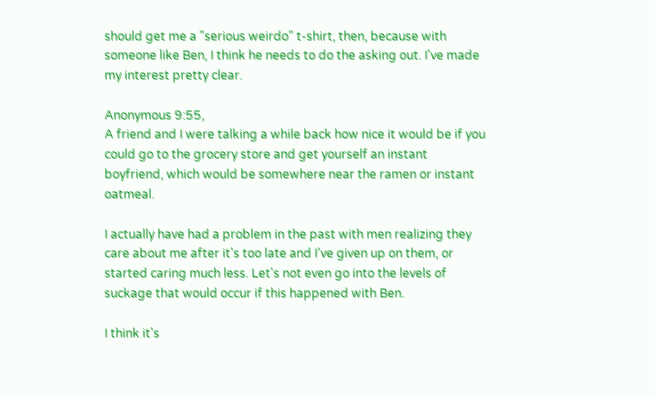should get me a "serious weirdo" t-shirt, then, because with someone like Ben, I think he needs to do the asking out. I've made my interest pretty clear.

Anonymous 9:55,
A friend and I were talking a while back how nice it would be if you could go to the grocery store and get yourself an instant boyfriend, which would be somewhere near the ramen or instant oatmeal.

I actually have had a problem in the past with men realizing they care about me after it's too late and I've given up on them, or started caring much less. Let's not even go into the levels of suckage that would occur if this happened with Ben.

I think it's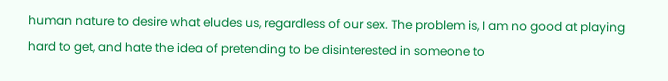human nature to desire what eludes us, regardless of our sex. The problem is, I am no good at playing hard to get, and hate the idea of pretending to be disinterested in someone to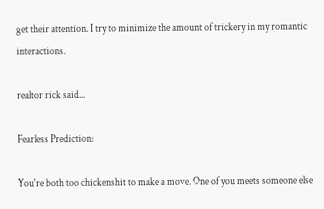get their attention. I try to minimize the amount of trickery in my romantic interactions.

realtor rick said...

Fearless Prediction:

You're both too chickenshit to make a move. One of you meets someone else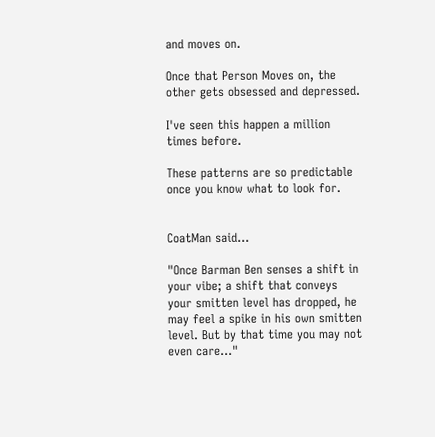and moves on.

Once that Person Moves on, the other gets obsessed and depressed.

I've seen this happen a million times before.

These patterns are so predictable once you know what to look for.


CoatMan said...

"Once Barman Ben senses a shift in your vibe; a shift that conveys your smitten level has dropped, he may feel a spike in his own smitten level. But by that time you may not even care..."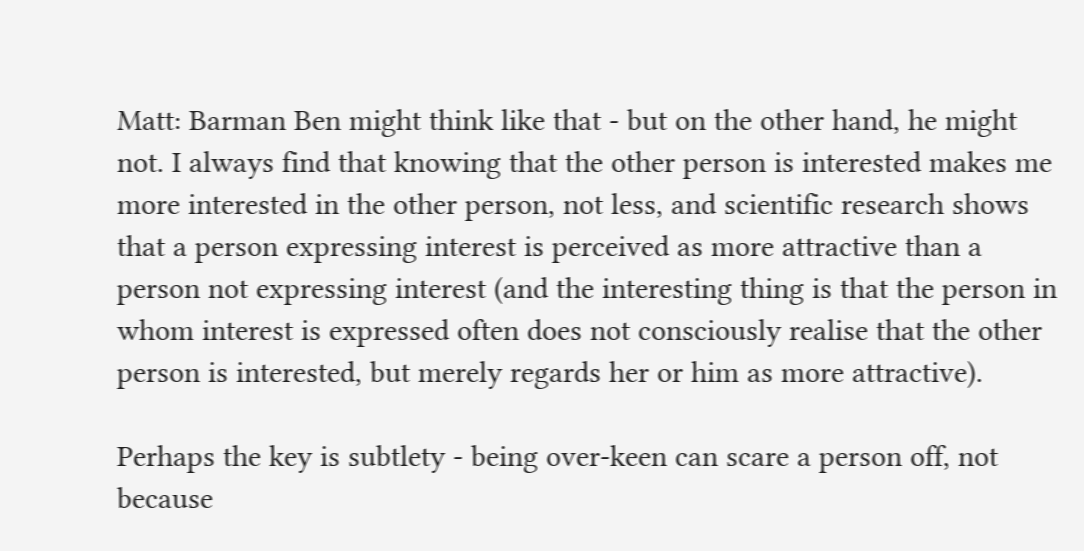Matt: Barman Ben might think like that - but on the other hand, he might not. I always find that knowing that the other person is interested makes me more interested in the other person, not less, and scientific research shows that a person expressing interest is perceived as more attractive than a person not expressing interest (and the interesting thing is that the person in whom interest is expressed often does not consciously realise that the other person is interested, but merely regards her or him as more attractive).

Perhaps the key is subtlety - being over-keen can scare a person off, not because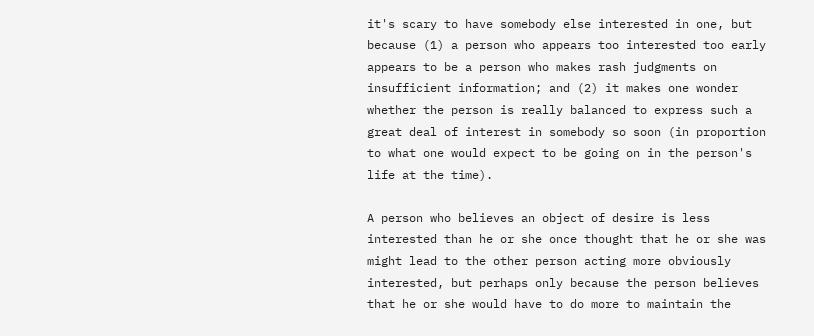it's scary to have somebody else interested in one, but because (1) a person who appears too interested too early appears to be a person who makes rash judgments on insufficient information; and (2) it makes one wonder whether the person is really balanced to express such a great deal of interest in somebody so soon (in proportion to what one would expect to be going on in the person's life at the time).

A person who believes an object of desire is less interested than he or she once thought that he or she was might lead to the other person acting more obviously interested, but perhaps only because the person believes that he or she would have to do more to maintain the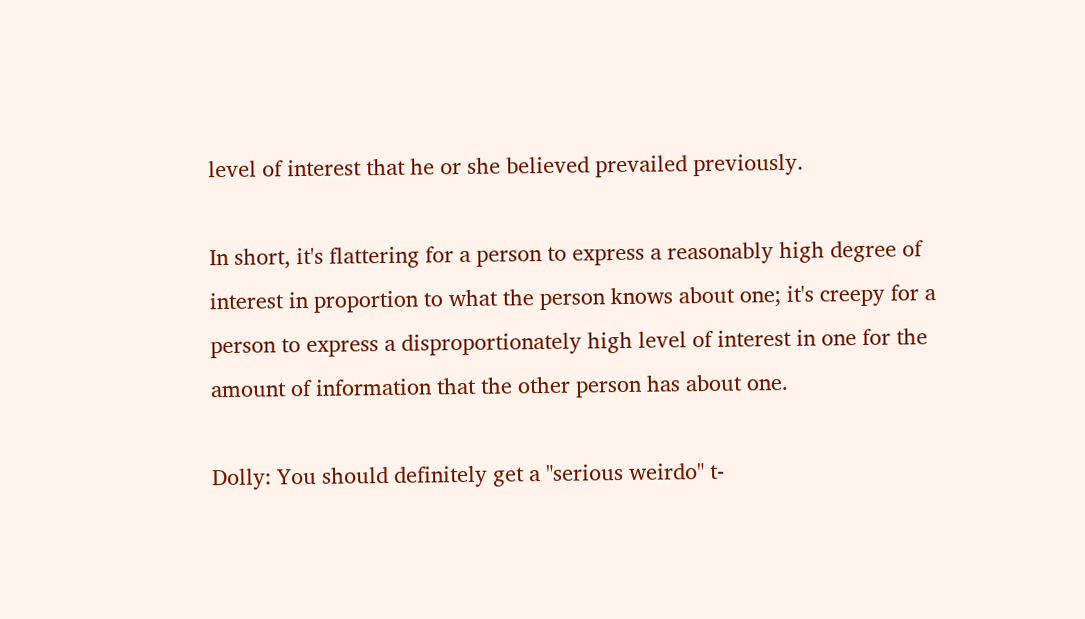level of interest that he or she believed prevailed previously.

In short, it's flattering for a person to express a reasonably high degree of interest in proportion to what the person knows about one; it's creepy for a person to express a disproportionately high level of interest in one for the amount of information that the other person has about one.

Dolly: You should definitely get a "serious weirdo" t-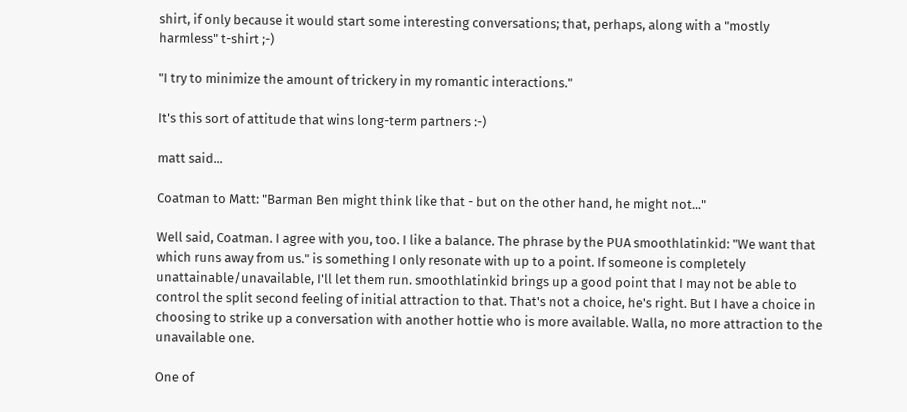shirt, if only because it would start some interesting conversations; that, perhaps, along with a "mostly harmless" t-shirt ;-)

"I try to minimize the amount of trickery in my romantic interactions."

It's this sort of attitude that wins long-term partners :-)

matt said...

Coatman to Matt: "Barman Ben might think like that - but on the other hand, he might not..."

Well said, Coatman. I agree with you, too. I like a balance. The phrase by the PUA smoothlatinkid: "We want that which runs away from us." is something I only resonate with up to a point. If someone is completely unattainable/unavailable, I'll let them run. smoothlatinkid brings up a good point that I may not be able to control the split second feeling of initial attraction to that. That's not a choice, he's right. But I have a choice in choosing to strike up a conversation with another hottie who is more available. Walla, no more attraction to the unavailable one.

One of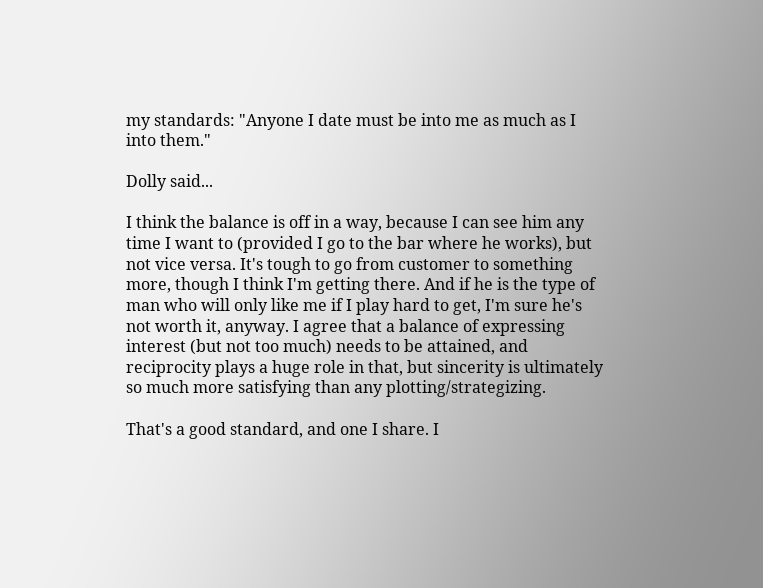my standards: "Anyone I date must be into me as much as I into them."

Dolly said...

I think the balance is off in a way, because I can see him any time I want to (provided I go to the bar where he works), but not vice versa. It's tough to go from customer to something more, though I think I'm getting there. And if he is the type of man who will only like me if I play hard to get, I'm sure he's not worth it, anyway. I agree that a balance of expressing interest (but not too much) needs to be attained, and reciprocity plays a huge role in that, but sincerity is ultimately so much more satisfying than any plotting/strategizing.

That's a good standard, and one I share. I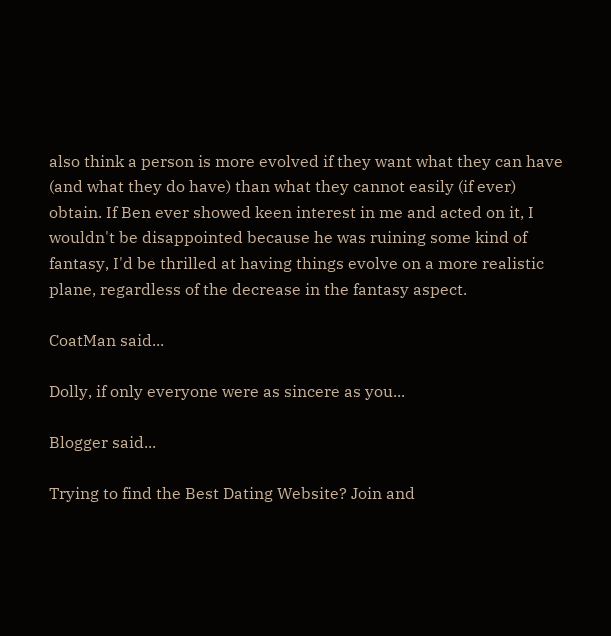also think a person is more evolved if they want what they can have (and what they do have) than what they cannot easily (if ever) obtain. If Ben ever showed keen interest in me and acted on it, I wouldn't be disappointed because he was ruining some kind of fantasy, I'd be thrilled at having things evolve on a more realistic plane, regardless of the decrease in the fantasy aspect.

CoatMan said...

Dolly, if only everyone were as sincere as you...

Blogger said...

Trying to find the Best Dating Website? Join and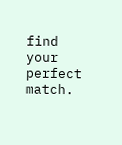find your perfect match.